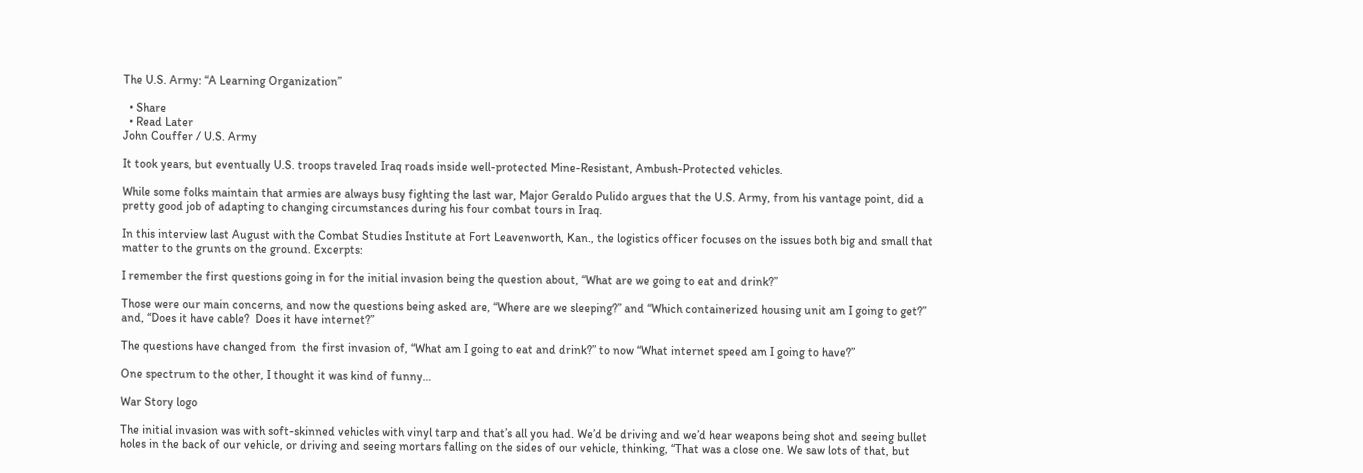The U.S. Army: “A Learning Organization”

  • Share
  • Read Later
John Couffer / U.S. Army

It took years, but eventually U.S. troops traveled Iraq roads inside well-protected Mine-Resistant, Ambush-Protected vehicles.

While some folks maintain that armies are always busy fighting the last war, Major Geraldo Pulido argues that the U.S. Army, from his vantage point, did a pretty good job of adapting to changing circumstances during his four combat tours in Iraq.

In this interview last August with the Combat Studies Institute at Fort Leavenworth, Kan., the logistics officer focuses on the issues both big and small that matter to the grunts on the ground. Excerpts:

I remember the first questions going in for the initial invasion being the question about, “What are we going to eat and drink?”

Those were our main concerns, and now the questions being asked are, “Where are we sleeping?” and “Which containerized housing unit am I going to get?” and, “Does it have cable?  Does it have internet?”

The questions have changed from  the first invasion of, “What am I going to eat and drink?” to now “What internet speed am I going to have?”

One spectrum to the other, I thought it was kind of funny…

War Story logo

The initial invasion was with soft-skinned vehicles with vinyl tarp and that’s all you had. We’d be driving and we’d hear weapons being shot and seeing bullet holes in the back of our vehicle, or driving and seeing mortars falling on the sides of our vehicle, thinking, “That was a close one. We saw lots of that, but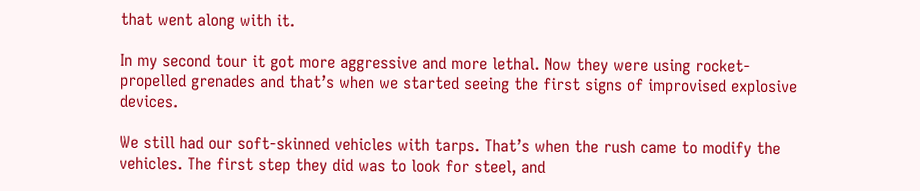that went along with it.

In my second tour it got more aggressive and more lethal. Now they were using rocket-propelled grenades and that’s when we started seeing the first signs of improvised explosive devices.

We still had our soft-skinned vehicles with tarps. That’s when the rush came to modify the vehicles. The first step they did was to look for steel, and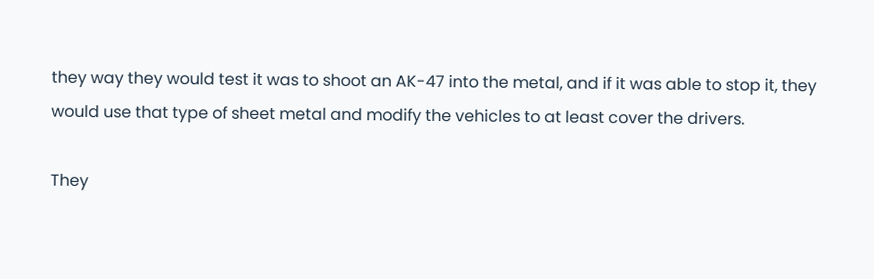they way they would test it was to shoot an AK-47 into the metal, and if it was able to stop it, they would use that type of sheet metal and modify the vehicles to at least cover the drivers.

They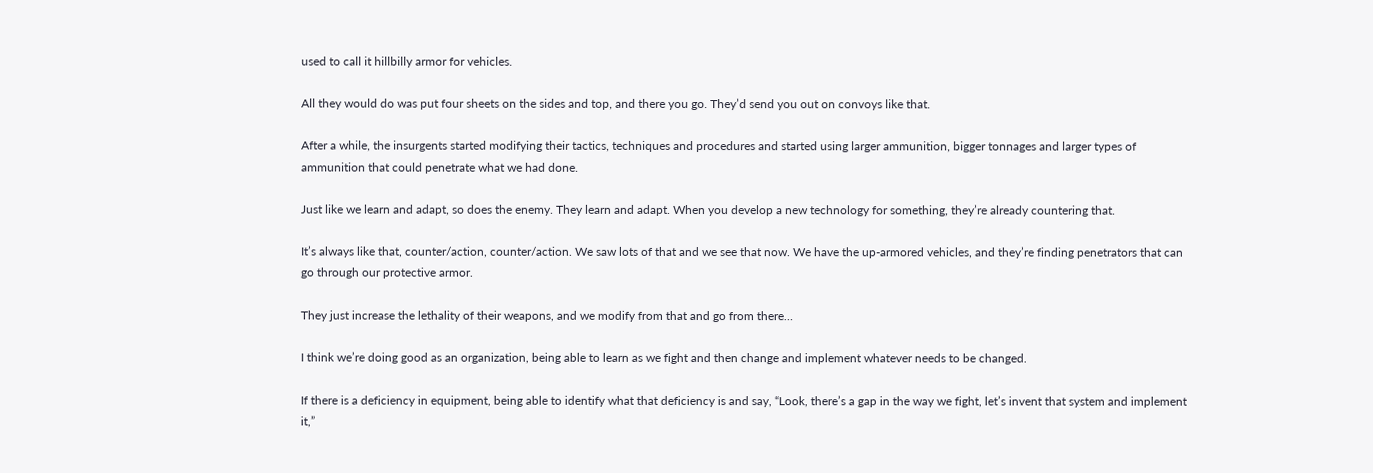used to call it hillbilly armor for vehicles.

All they would do was put four sheets on the sides and top, and there you go. They’d send you out on convoys like that.

After a while, the insurgents started modifying their tactics, techniques and procedures and started using larger ammunition, bigger tonnages and larger types of ammunition that could penetrate what we had done.

Just like we learn and adapt, so does the enemy. They learn and adapt. When you develop a new technology for something, they’re already countering that.

It’s always like that, counter/action, counter/action. We saw lots of that and we see that now. We have the up-armored vehicles, and they’re finding penetrators that can go through our protective armor.

They just increase the lethality of their weapons, and we modify from that and go from there…

I think we’re doing good as an organization, being able to learn as we fight and then change and implement whatever needs to be changed.

If there is a deficiency in equipment, being able to identify what that deficiency is and say, “Look, there’s a gap in the way we fight, let’s invent that system and implement it,”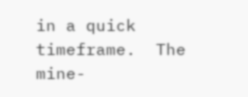in a quick timeframe.  The mine-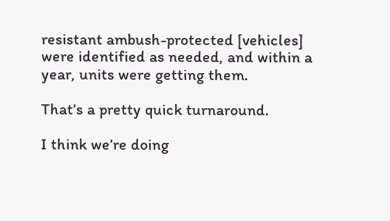resistant ambush-protected [vehicles] were identified as needed, and within a year, units were getting them.

That’s a pretty quick turnaround.

I think we’re doing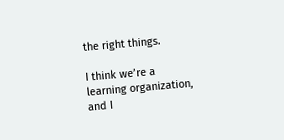the right things.

I think we’re a learning organization, and I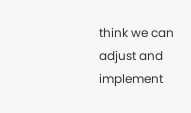think we can adjust and implement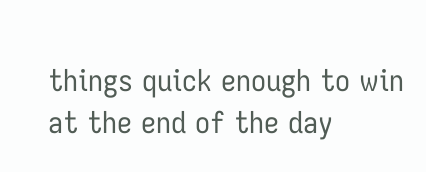things quick enough to win at the end of the day